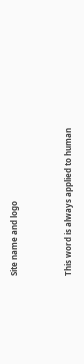Site name and logo


This word is always applied to human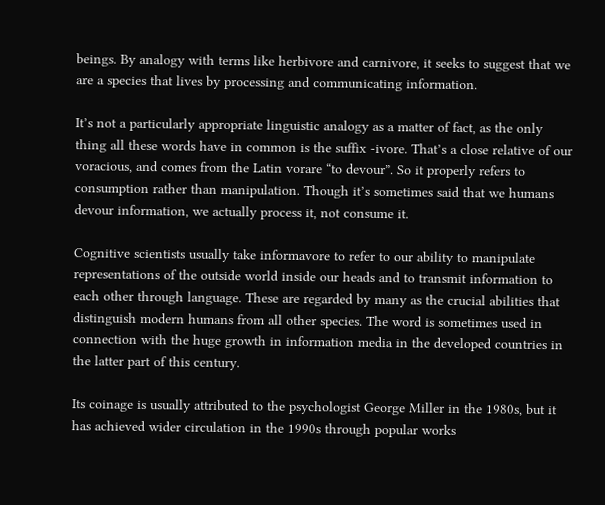beings. By analogy with terms like herbivore and carnivore, it seeks to suggest that we are a species that lives by processing and communicating information.

It’s not a particularly appropriate linguistic analogy as a matter of fact, as the only thing all these words have in common is the suffix -ivore. That’s a close relative of our voracious, and comes from the Latin vorare “to devour”. So it properly refers to consumption rather than manipulation. Though it’s sometimes said that we humans devour information, we actually process it, not consume it.

Cognitive scientists usually take informavore to refer to our ability to manipulate representations of the outside world inside our heads and to transmit information to each other through language. These are regarded by many as the crucial abilities that distinguish modern humans from all other species. The word is sometimes used in connection with the huge growth in information media in the developed countries in the latter part of this century.

Its coinage is usually attributed to the psychologist George Miller in the 1980s, but it has achieved wider circulation in the 1990s through popular works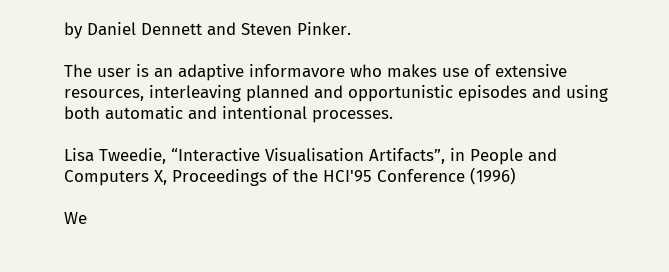by Daniel Dennett and Steven Pinker.

The user is an adaptive informavore who makes use of extensive resources, interleaving planned and opportunistic episodes and using both automatic and intentional processes.

Lisa Tweedie, “Interactive Visualisation Artifacts”, in People and Computers X, Proceedings of the HCI'95 Conference (1996)

We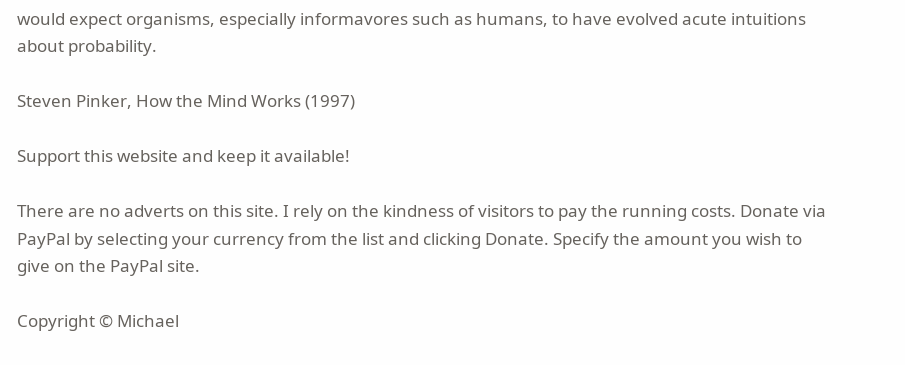would expect organisms, especially informavores such as humans, to have evolved acute intuitions about probability.

Steven Pinker, How the Mind Works (1997)

Support this website and keep it available!

There are no adverts on this site. I rely on the kindness of visitors to pay the running costs. Donate via PayPal by selecting your currency from the list and clicking Donate. Specify the amount you wish to give on the PayPal site.

Copyright © Michael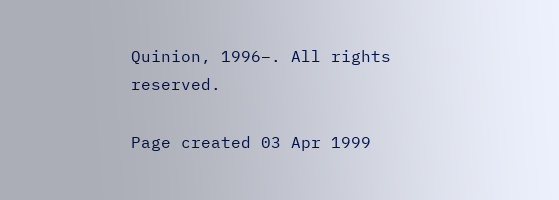Quinion, 1996–. All rights reserved.

Page created 03 Apr 1999